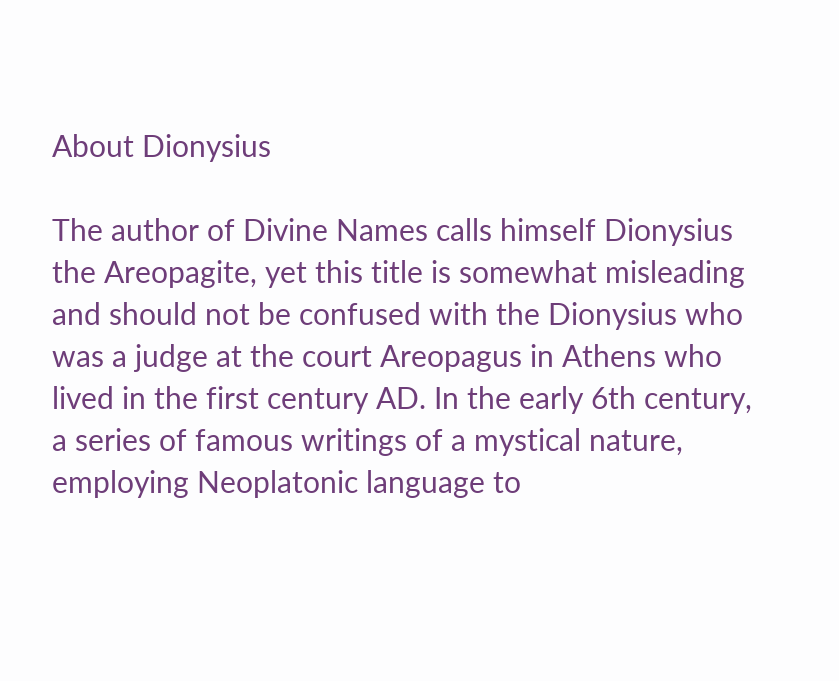About Dionysius

The author of Divine Names calls himself Dionysius the Areopagite, yet this title is somewhat misleading and should not be confused with the Dionysius who was a judge at the court Areopagus in Athens who lived in the first century AD. In the early 6th century, a series of famous writings of a mystical nature, employing Neoplatonic language to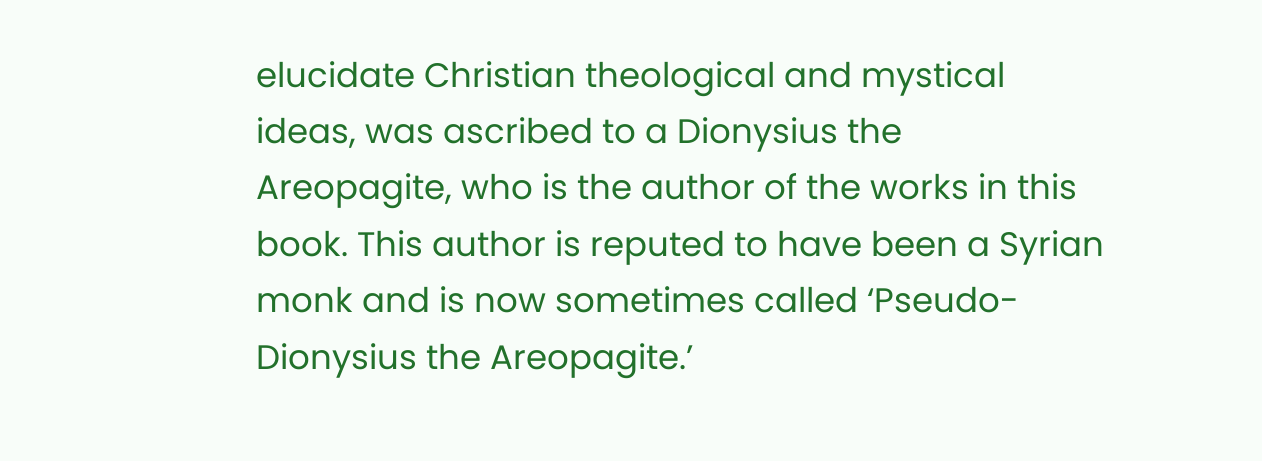elucidate Christian theological and mystical ideas, was ascribed to a Dionysius the Areopagite, who is the author of the works in this book. This author is reputed to have been a Syrian monk and is now sometimes called ‘Pseudo-Dionysius the Areopagite.’